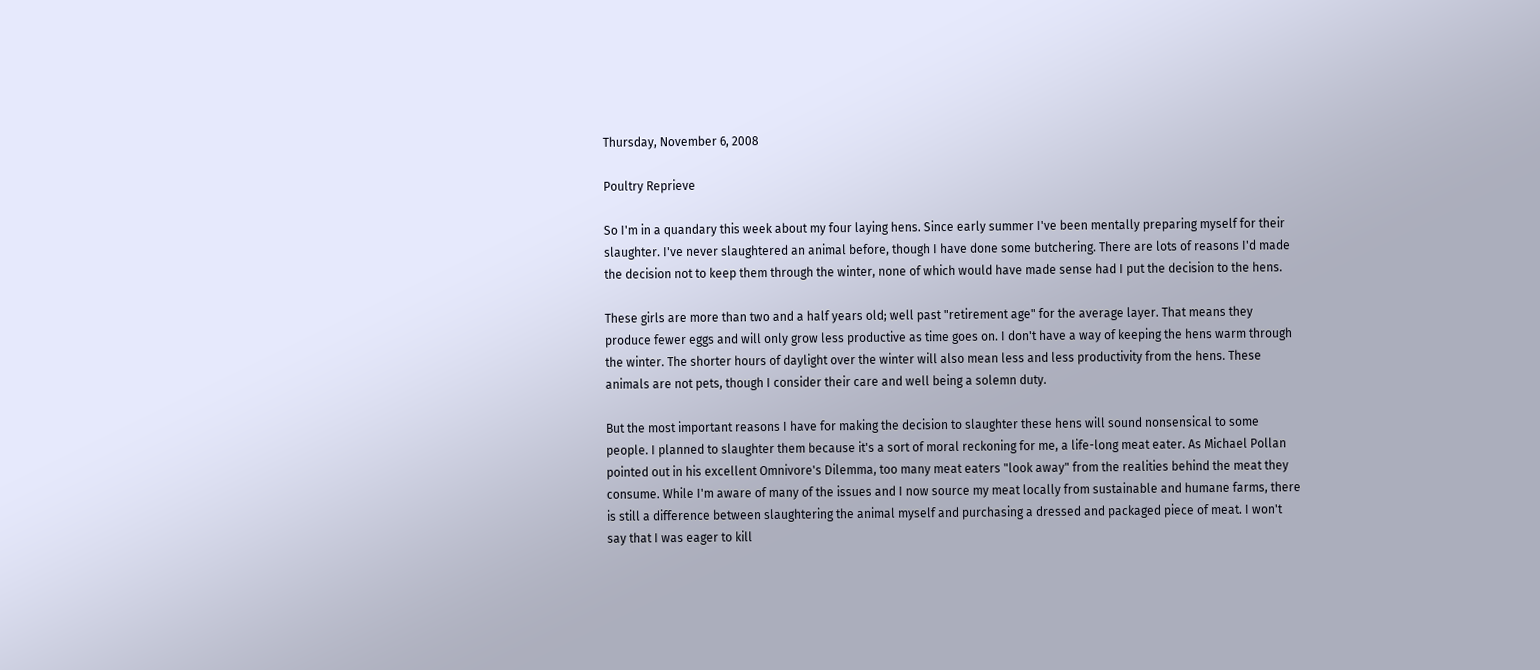Thursday, November 6, 2008

Poultry Reprieve

So I'm in a quandary this week about my four laying hens. Since early summer I've been mentally preparing myself for their slaughter. I've never slaughtered an animal before, though I have done some butchering. There are lots of reasons I'd made the decision not to keep them through the winter, none of which would have made sense had I put the decision to the hens.

These girls are more than two and a half years old; well past "retirement age" for the average layer. That means they produce fewer eggs and will only grow less productive as time goes on. I don't have a way of keeping the hens warm through the winter. The shorter hours of daylight over the winter will also mean less and less productivity from the hens. These animals are not pets, though I consider their care and well being a solemn duty.

But the most important reasons I have for making the decision to slaughter these hens will sound nonsensical to some people. I planned to slaughter them because it's a sort of moral reckoning for me, a life-long meat eater. As Michael Pollan pointed out in his excellent Omnivore's Dilemma, too many meat eaters "look away" from the realities behind the meat they consume. While I'm aware of many of the issues and I now source my meat locally from sustainable and humane farms, there is still a difference between slaughtering the animal myself and purchasing a dressed and packaged piece of meat. I won't say that I was eager to kill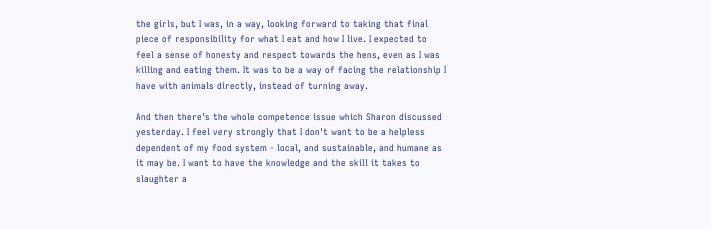the girls, but I was, in a way, looking forward to taking that final piece of responsibility for what I eat and how I live. I expected to feel a sense of honesty and respect towards the hens, even as I was killing and eating them. It was to be a way of facing the relationship I have with animals directly, instead of turning away.

And then there's the whole competence issue which Sharon discussed yesterday. I feel very strongly that I don't want to be a helpless dependent of my food system - local, and sustainable, and humane as it may be. I want to have the knowledge and the skill it takes to slaughter a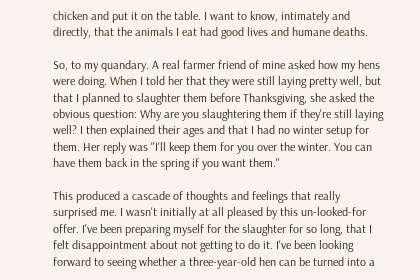chicken and put it on the table. I want to know, intimately and directly, that the animals I eat had good lives and humane deaths.

So, to my quandary. A real farmer friend of mine asked how my hens were doing. When I told her that they were still laying pretty well, but that I planned to slaughter them before Thanksgiving, she asked the obvious question: Why are you slaughtering them if they're still laying well? I then explained their ages and that I had no winter setup for them. Her reply was "I'll keep them for you over the winter. You can have them back in the spring if you want them."

This produced a cascade of thoughts and feelings that really surprised me. I wasn't initially at all pleased by this un-looked-for offer. I've been preparing myself for the slaughter for so long, that I felt disappointment about not getting to do it. I've been looking forward to seeing whether a three-year-old hen can be turned into a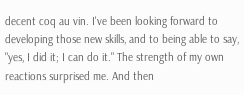decent coq au vin. I've been looking forward to developing those new skills, and to being able to say, "yes, I did it; I can do it." The strength of my own reactions surprised me. And then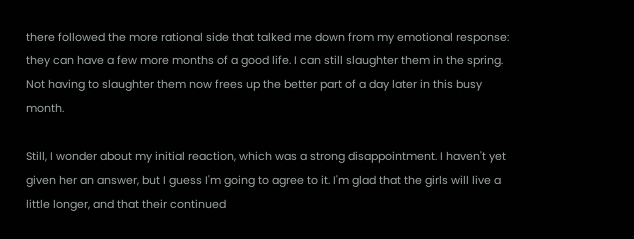there followed the more rational side that talked me down from my emotional response: they can have a few more months of a good life. I can still slaughter them in the spring. Not having to slaughter them now frees up the better part of a day later in this busy month.

Still, I wonder about my initial reaction, which was a strong disappointment. I haven't yet given her an answer, but I guess I'm going to agree to it. I'm glad that the girls will live a little longer, and that their continued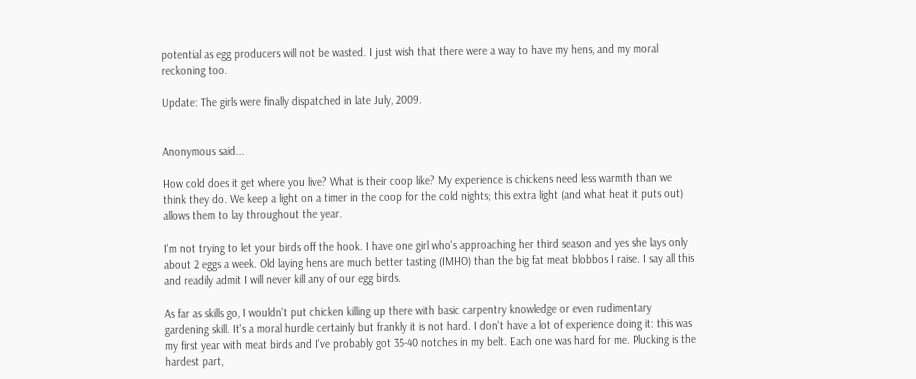potential as egg producers will not be wasted. I just wish that there were a way to have my hens, and my moral reckoning too.

Update: The girls were finally dispatched in late July, 2009.


Anonymous said...

How cold does it get where you live? What is their coop like? My experience is chickens need less warmth than we think they do. We keep a light on a timer in the coop for the cold nights; this extra light (and what heat it puts out) allows them to lay throughout the year.

I'm not trying to let your birds off the hook. I have one girl who's approaching her third season and yes she lays only about 2 eggs a week. Old laying hens are much better tasting (IMHO) than the big fat meat blobbos I raise. I say all this and readily admit I will never kill any of our egg birds.

As far as skills go, I wouldn't put chicken killing up there with basic carpentry knowledge or even rudimentary gardening skill. It's a moral hurdle certainly but frankly it is not hard. I don't have a lot of experience doing it: this was my first year with meat birds and I've probably got 35-40 notches in my belt. Each one was hard for me. Plucking is the hardest part,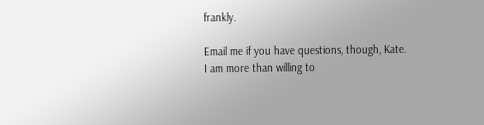frankly.

Email me if you have questions, though, Kate. I am more than willing to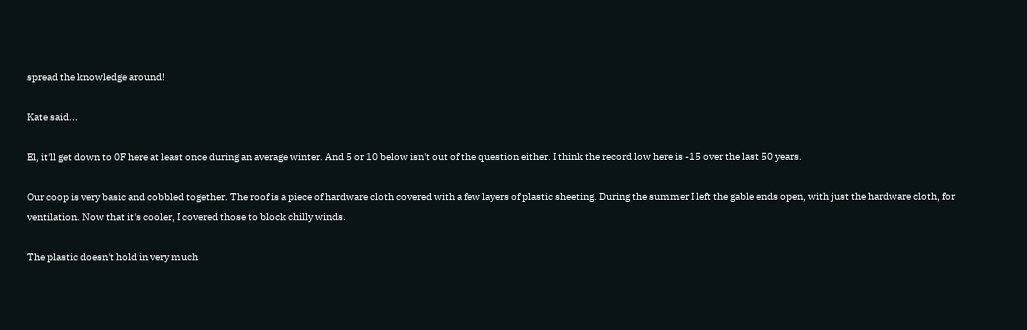spread the knowledge around!

Kate said...

El, it'll get down to 0F here at least once during an average winter. And 5 or 10 below isn't out of the question either. I think the record low here is -15 over the last 50 years.

Our coop is very basic and cobbled together. The roof is a piece of hardware cloth covered with a few layers of plastic sheeting. During the summer I left the gable ends open, with just the hardware cloth, for ventilation. Now that it's cooler, I covered those to block chilly winds.

The plastic doesn't hold in very much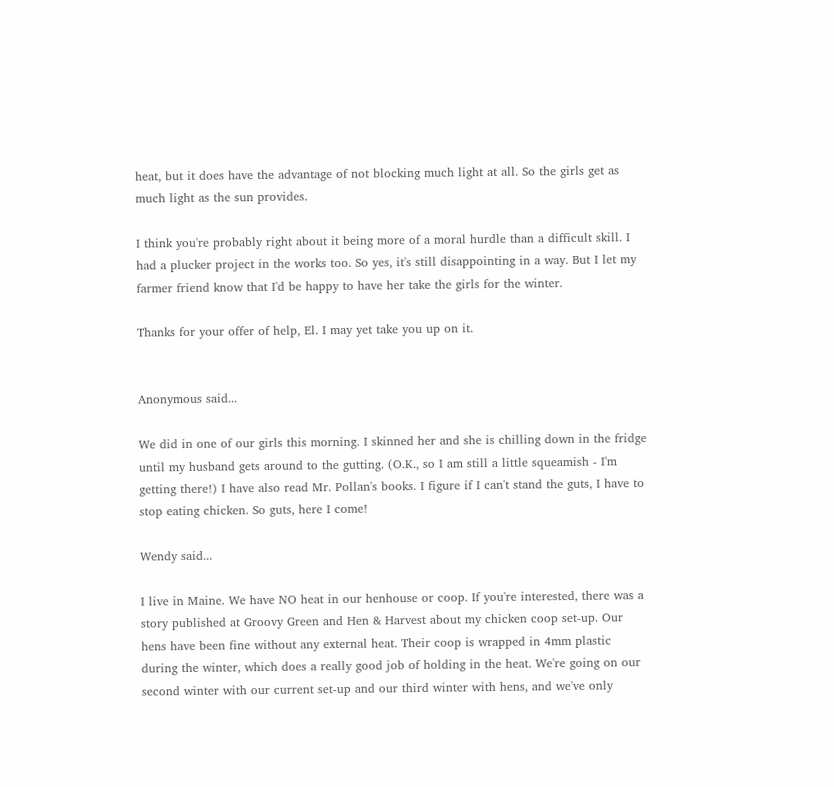heat, but it does have the advantage of not blocking much light at all. So the girls get as much light as the sun provides.

I think you're probably right about it being more of a moral hurdle than a difficult skill. I had a plucker project in the works too. So yes, it's still disappointing in a way. But I let my farmer friend know that I'd be happy to have her take the girls for the winter.

Thanks for your offer of help, El. I may yet take you up on it.


Anonymous said...

We did in one of our girls this morning. I skinned her and she is chilling down in the fridge until my husband gets around to the gutting. (O.K., so I am still a little squeamish - I'm getting there!) I have also read Mr. Pollan's books. I figure if I can't stand the guts, I have to stop eating chicken. So guts, here I come!

Wendy said...

I live in Maine. We have NO heat in our henhouse or coop. If you're interested, there was a story published at Groovy Green and Hen & Harvest about my chicken coop set-up. Our hens have been fine without any external heat. Their coop is wrapped in 4mm plastic during the winter, which does a really good job of holding in the heat. We're going on our second winter with our current set-up and our third winter with hens, and we've only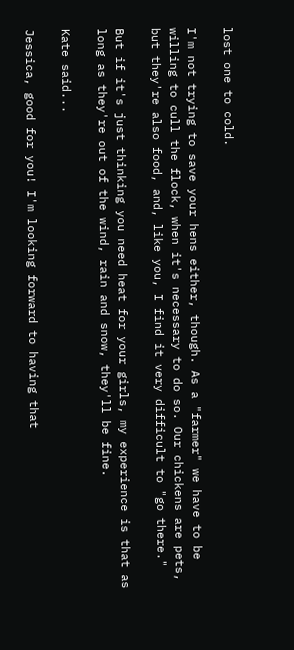lost one to cold.

I'm not trying to save your hens either, though. As a "farmer" we have to be willing to cull the flock, when it's necessary to do so. Our chickens are pets, but they're also food, and, like you, I find it very difficult to "go there."

But if it's just thinking you need heat for your girls, my experience is that as long as they're out of the wind, rain and snow, they'll be fine.

Kate said...

Jessica, good for you! I'm looking forward to having that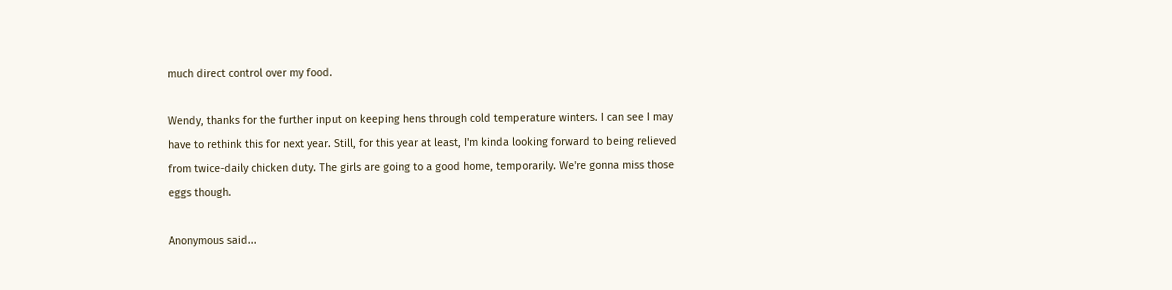much direct control over my food.

Wendy, thanks for the further input on keeping hens through cold temperature winters. I can see I may have to rethink this for next year. Still, for this year at least, I'm kinda looking forward to being relieved from twice-daily chicken duty. The girls are going to a good home, temporarily. We're gonna miss those eggs though.

Anonymous said...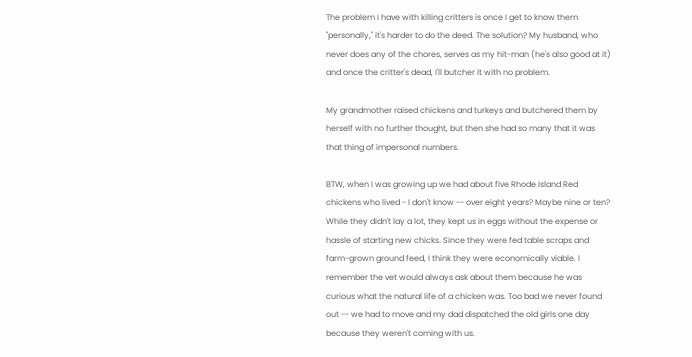The problem I have with killing critters is once I get to know them "personally," it's harder to do the deed. The solution? My husband, who never does any of the chores, serves as my hit-man (he's also good at it) and once the critter's dead, I'll butcher it with no problem.

My grandmother raised chickens and turkeys and butchered them by herself with no further thought, but then she had so many that it was that thing of impersonal numbers.

BTW, when I was growing up we had about five Rhode Island Red chickens who lived - I don't know -- over eight years? Maybe nine or ten? While they didn't lay a lot, they kept us in eggs without the expense or hassle of starting new chicks. Since they were fed table scraps and farm-grown ground feed, I think they were economically viable. I remember the vet would always ask about them because he was curious what the natural life of a chicken was. Too bad we never found out -- we had to move and my dad dispatched the old girls one day because they weren't coming with us.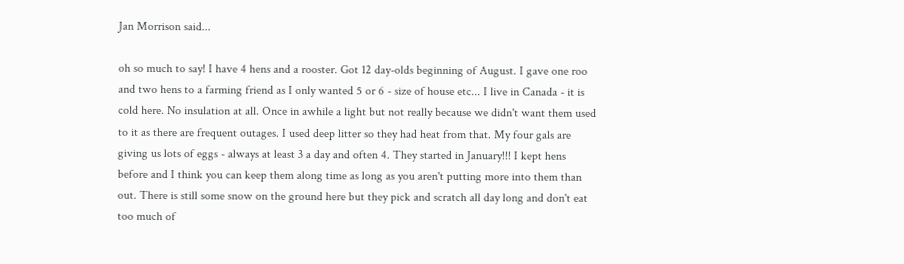Jan Morrison said...

oh so much to say! I have 4 hens and a rooster. Got 12 day-olds beginning of August. I gave one roo and two hens to a farming friend as I only wanted 5 or 6 - size of house etc... I live in Canada - it is cold here. No insulation at all. Once in awhile a light but not really because we didn't want them used to it as there are frequent outages. I used deep litter so they had heat from that. My four gals are giving us lots of eggs - always at least 3 a day and often 4. They started in January!!! I kept hens before and I think you can keep them along time as long as you aren't putting more into them than out. There is still some snow on the ground here but they pick and scratch all day long and don't eat too much of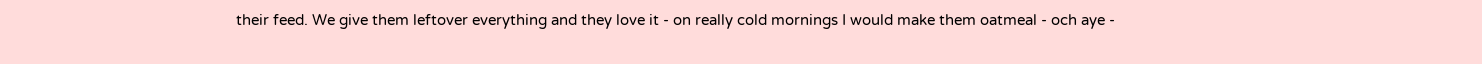their feed. We give them leftover everything and they love it - on really cold mornings I would make them oatmeal - och aye -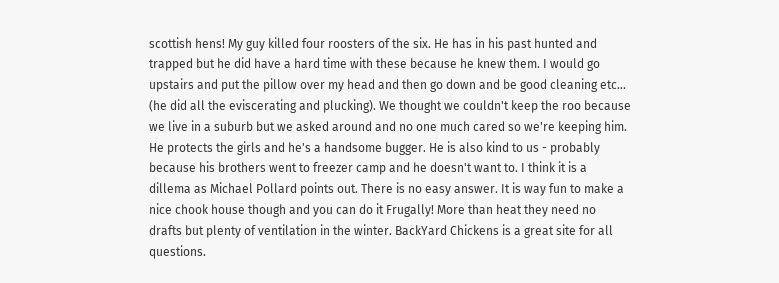scottish hens! My guy killed four roosters of the six. He has in his past hunted and trapped but he did have a hard time with these because he knew them. I would go upstairs and put the pillow over my head and then go down and be good cleaning etc... (he did all the eviscerating and plucking). We thought we couldn't keep the roo because we live in a suburb but we asked around and no one much cared so we're keeping him. He protects the girls and he's a handsome bugger. He is also kind to us - probably because his brothers went to freezer camp and he doesn't want to. I think it is a dillema as Michael Pollard points out. There is no easy answer. It is way fun to make a nice chook house though and you can do it Frugally! More than heat they need no drafts but plenty of ventilation in the winter. BackYard Chickens is a great site for all questions.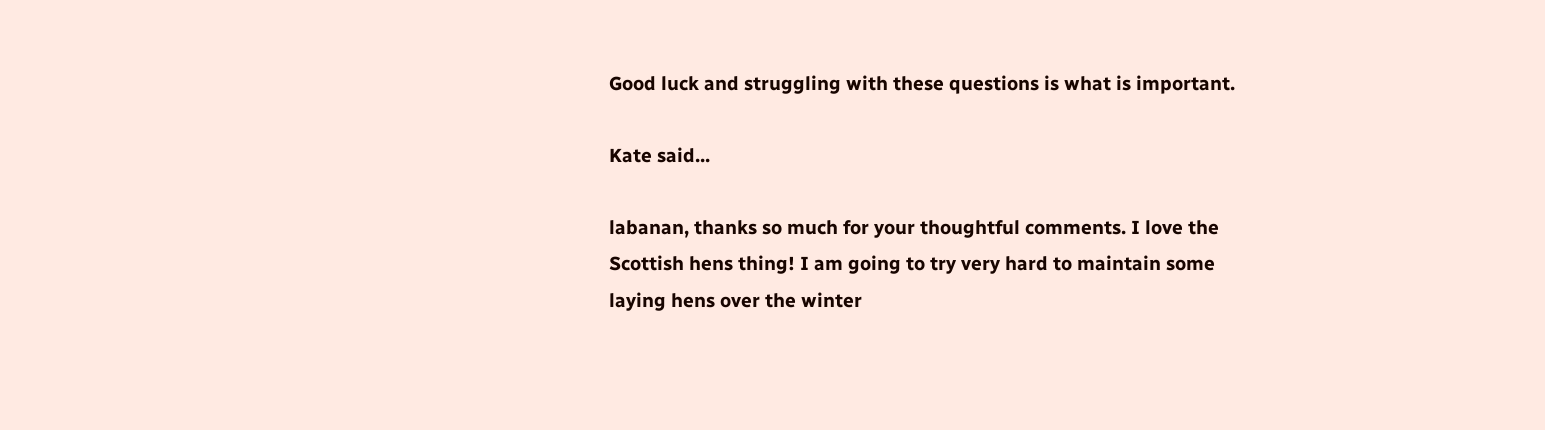Good luck and struggling with these questions is what is important.

Kate said...

labanan, thanks so much for your thoughtful comments. I love the Scottish hens thing! I am going to try very hard to maintain some laying hens over the winter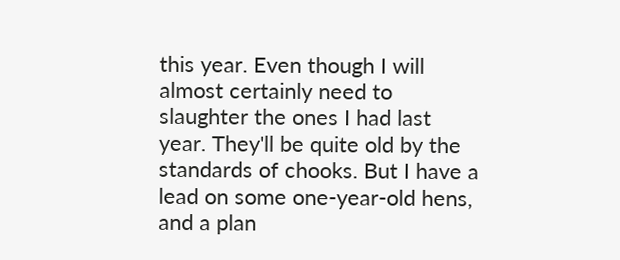this year. Even though I will almost certainly need to slaughter the ones I had last year. They'll be quite old by the standards of chooks. But I have a lead on some one-year-old hens, and a plan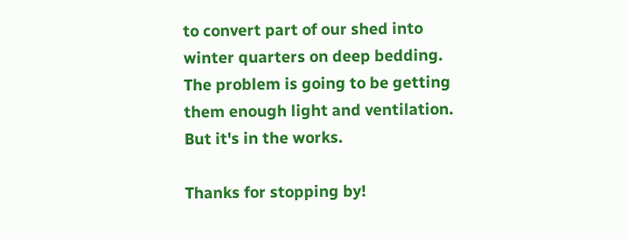to convert part of our shed into winter quarters on deep bedding. The problem is going to be getting them enough light and ventilation. But it's in the works.

Thanks for stopping by!